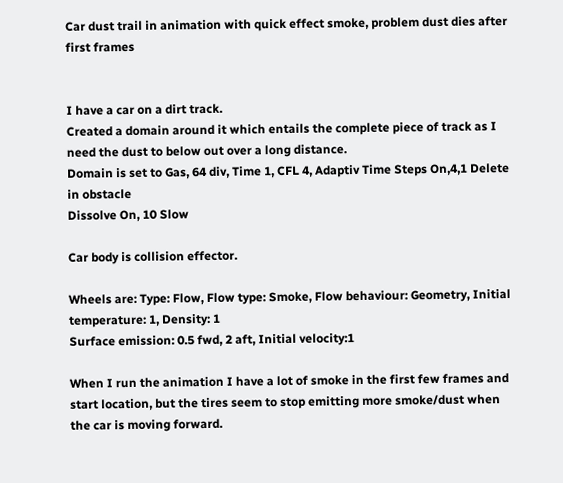Car dust trail in animation with quick effect smoke, problem dust dies after first frames


I have a car on a dirt track.
Created a domain around it which entails the complete piece of track as I need the dust to below out over a long distance.
Domain is set to Gas, 64 div, Time 1, CFL 4, Adaptiv Time Steps On,4,1 Delete in obstacle
Dissolve On, 10 Slow

Car body is collision effector.

Wheels are: Type: Flow, Flow type: Smoke, Flow behaviour: Geometry, Initial temperature: 1, Density: 1
Surface emission: 0.5 fwd, 2 aft, Initial velocity:1

When I run the animation I have a lot of smoke in the first few frames and start location, but the tires seem to stop emitting more smoke/dust when the car is moving forward.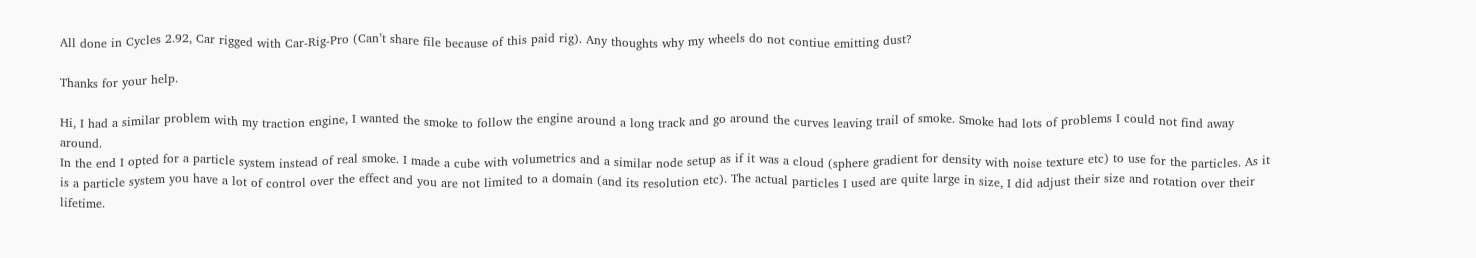All done in Cycles 2.92, Car rigged with Car-Rig-Pro (Can’t share file because of this paid rig). Any thoughts why my wheels do not contiue emitting dust?

Thanks for your help.

Hi, I had a similar problem with my traction engine, I wanted the smoke to follow the engine around a long track and go around the curves leaving trail of smoke. Smoke had lots of problems I could not find away around.
In the end I opted for a particle system instead of real smoke. I made a cube with volumetrics and a similar node setup as if it was a cloud (sphere gradient for density with noise texture etc) to use for the particles. As it is a particle system you have a lot of control over the effect and you are not limited to a domain (and its resolution etc). The actual particles I used are quite large in size, I did adjust their size and rotation over their lifetime.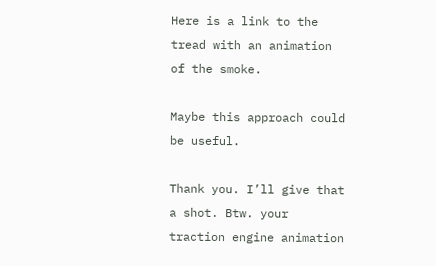Here is a link to the tread with an animation of the smoke.

Maybe this approach could be useful.

Thank you. I’ll give that a shot. Btw. your traction engine animation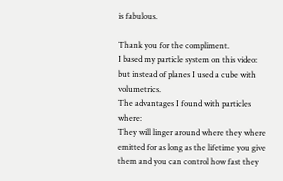is fabulous.

Thank you for the compliment.
I based my particle system on this video:
but instead of planes I used a cube with volumetrics.
The advantages I found with particles where:
They will linger around where they where emitted for as long as the lifetime you give them and you can control how fast they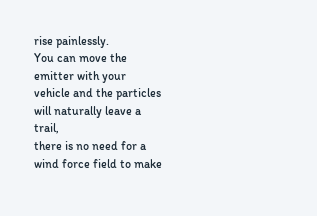rise painlessly.
You can move the emitter with your vehicle and the particles will naturally leave a trail,
there is no need for a wind force field to make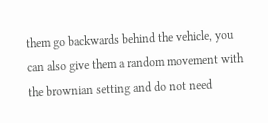them go backwards behind the vehicle, you can also give them a random movement with the brownian setting and do not need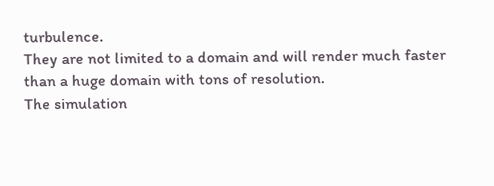turbulence.
They are not limited to a domain and will render much faster than a huge domain with tons of resolution.
The simulation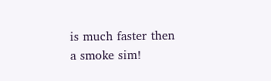is much faster then a smoke sim!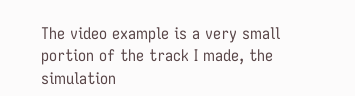The video example is a very small portion of the track I made, the simulation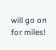will go on for miles!